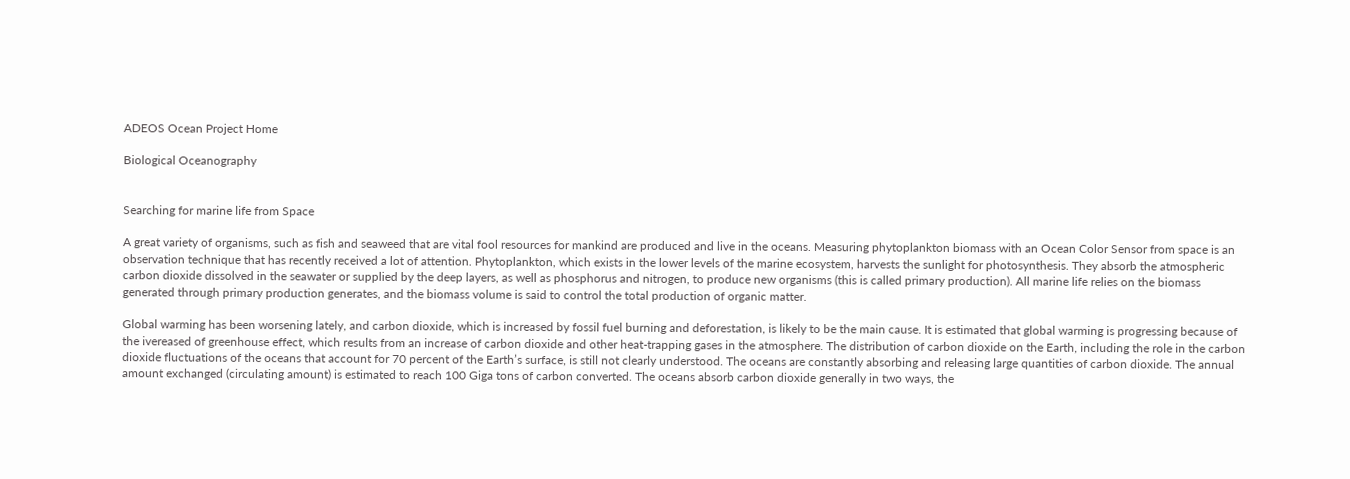ADEOS Ocean Project Home

Biological Oceanography


Searching for marine life from Space

A great variety of organisms, such as fish and seaweed that are vital fool resources for mankind are produced and live in the oceans. Measuring phytoplankton biomass with an Ocean Color Sensor from space is an observation technique that has recently received a lot of attention. Phytoplankton, which exists in the lower levels of the marine ecosystem, harvests the sunlight for photosynthesis. They absorb the atmospheric carbon dioxide dissolved in the seawater or supplied by the deep layers, as well as phosphorus and nitrogen, to produce new organisms (this is called primary production). All marine life relies on the biomass generated through primary production generates, and the biomass volume is said to control the total production of organic matter.

Global warming has been worsening lately, and carbon dioxide, which is increased by fossil fuel burning and deforestation, is likely to be the main cause. It is estimated that global warming is progressing because of the ivereased of greenhouse effect, which results from an increase of carbon dioxide and other heat-trapping gases in the atmosphere. The distribution of carbon dioxide on the Earth, including the role in the carbon dioxide fluctuations of the oceans that account for 70 percent of the Earth’s surface, is still not clearly understood. The oceans are constantly absorbing and releasing large quantities of carbon dioxide. The annual amount exchanged (circulating amount) is estimated to reach 100 Giga tons of carbon converted. The oceans absorb carbon dioxide generally in two ways, the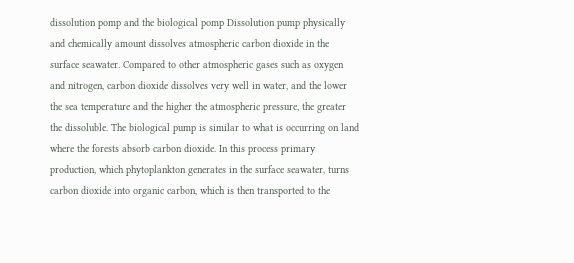dissolution pomp and the biological pomp Dissolution pump physically and chemically amount dissolves atmospheric carbon dioxide in the surface seawater. Compared to other atmospheric gases such as oxygen and nitrogen, carbon dioxide dissolves very well in water, and the lower the sea temperature and the higher the atmospheric pressure, the greater the dissoluble. The biological pump is similar to what is occurring on land where the forests absorb carbon dioxide. In this process primary production, which phytoplankton generates in the surface seawater, turns carbon dioxide into organic carbon, which is then transported to the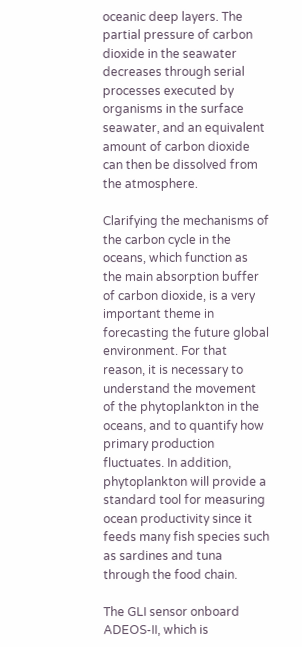oceanic deep layers. The partial pressure of carbon dioxide in the seawater decreases through serial processes executed by organisms in the surface seawater, and an equivalent amount of carbon dioxide can then be dissolved from the atmosphere.

Clarifying the mechanisms of the carbon cycle in the oceans, which function as the main absorption buffer of carbon dioxide, is a very important theme in forecasting the future global environment. For that reason, it is necessary to understand the movement of the phytoplankton in the oceans, and to quantify how primary production fluctuates. In addition, phytoplankton will provide a standard tool for measuring ocean productivity since it feeds many fish species such as sardines and tuna through the food chain.

The GLI sensor onboard ADEOS-II, which is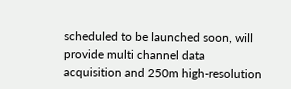scheduled to be launched soon, will provide multi channel data acquisition and 250m high-resolution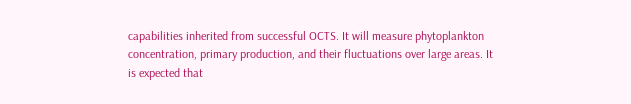capabilities inherited from successful OCTS. It will measure phytoplankton concentration, primary production, and their fluctuations over large areas. It is expected that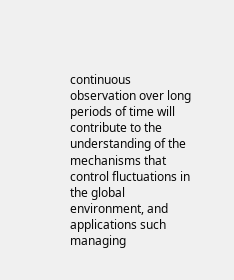continuous observation over long periods of time will contribute to the understanding of the mechanisms that control fluctuations in the global environment, and applications such managing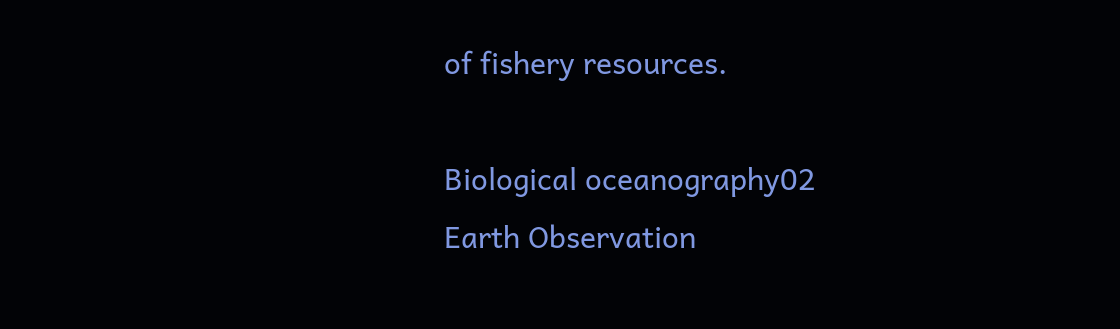of fishery resources.

Biological oceanography02
Earth Observation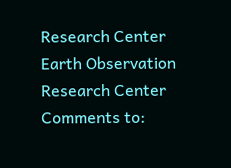Research Center Earth Observation Research Center
Comments to: